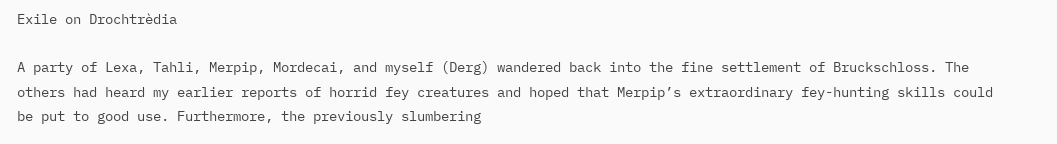Exile on Drochtrèdia

A party of Lexa, Tahli, Merpip, Mordecai, and myself (Derg) wandered back into the fine settlement of Bruckschloss. The others had heard my earlier reports of horrid fey creatures and hoped that Merpip’s extraordinary fey-hunting skills could be put to good use. Furthermore, the previously slumbering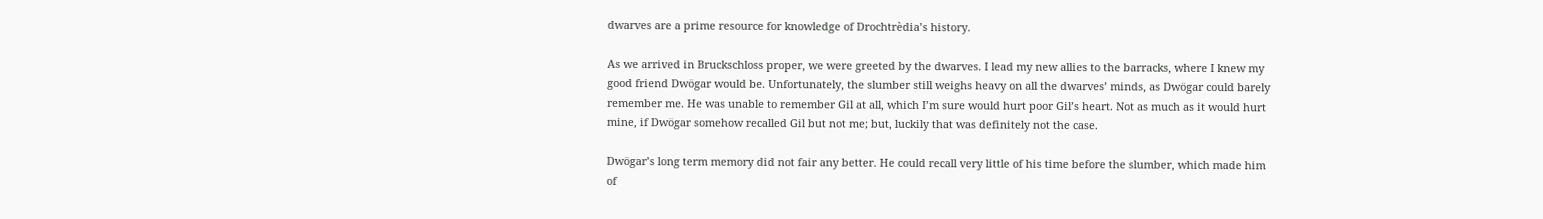dwarves are a prime resource for knowledge of Drochtrèdia’s history.

As we arrived in Bruckschloss proper, we were greeted by the dwarves. I lead my new allies to the barracks, where I knew my good friend Dwögar would be. Unfortunately, the slumber still weighs heavy on all the dwarves’ minds, as Dwögar could barely remember me. He was unable to remember Gil at all, which I’m sure would hurt poor Gil’s heart. Not as much as it would hurt mine, if Dwögar somehow recalled Gil but not me; but, luckily that was definitely not the case.

Dwögar’s long term memory did not fair any better. He could recall very little of his time before the slumber, which made him of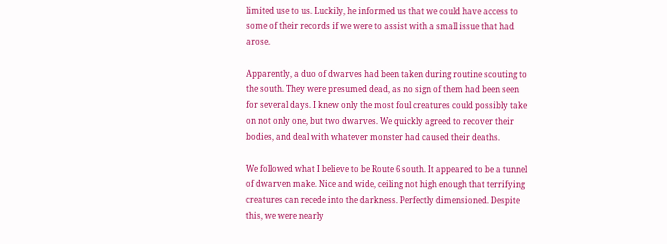limited use to us. Luckily, he informed us that we could have access to some of their records if we were to assist with a small issue that had arose.

Apparently, a duo of dwarves had been taken during routine scouting to the south. They were presumed dead, as no sign of them had been seen for several days. I knew only the most foul creatures could possibly take on not only one, but two dwarves. We quickly agreed to recover their bodies, and deal with whatever monster had caused their deaths.

We followed what I believe to be Route 6 south. It appeared to be a tunnel of dwarven make. Nice and wide, ceiling not high enough that terrifying creatures can recede into the darkness. Perfectly dimensioned. Despite this, we were nearly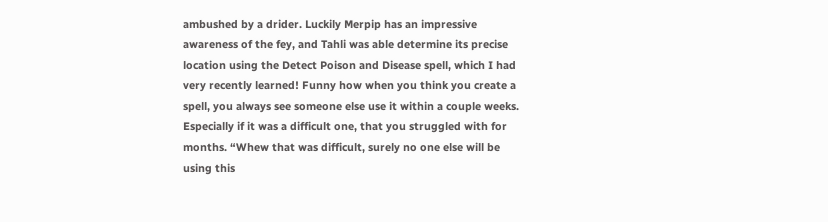ambushed by a drider. Luckily Merpip has an impressive awareness of the fey, and Tahli was able determine its precise location using the Detect Poison and Disease spell, which I had very recently learned! Funny how when you think you create a spell, you always see someone else use it within a couple weeks. Especially if it was a difficult one, that you struggled with for months. “Whew that was difficult, surely no one else will be using this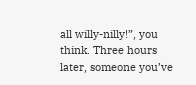all willy-nilly!”, you think. Three hours later, someone you’ve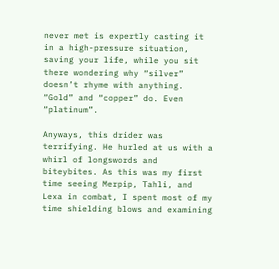never met is expertly casting it in a high-pressure situation, saving your life, while you sit there wondering why “silver” doesn’t rhyme with anything. “Gold” and “copper” do. Even “platinum”.

Anyways, this drider was terrifying. He hurled at us with a whirl of longswords and biteybites. As this was my first time seeing Merpip, Tahli, and Lexa in combat, I spent most of my time shielding blows and examining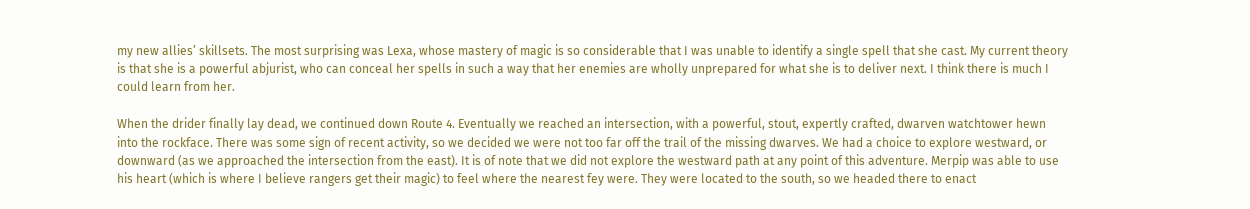my new allies’ skillsets. The most surprising was Lexa, whose mastery of magic is so considerable that I was unable to identify a single spell that she cast. My current theory is that she is a powerful abjurist, who can conceal her spells in such a way that her enemies are wholly unprepared for what she is to deliver next. I think there is much I could learn from her.

When the drider finally lay dead, we continued down Route 4. Eventually we reached an intersection, with a powerful, stout, expertly crafted, dwarven watchtower hewn into the rockface. There was some sign of recent activity, so we decided we were not too far off the trail of the missing dwarves. We had a choice to explore westward, or downward (as we approached the intersection from the east). It is of note that we did not explore the westward path at any point of this adventure. Merpip was able to use his heart (which is where I believe rangers get their magic) to feel where the nearest fey were. They were located to the south, so we headed there to enact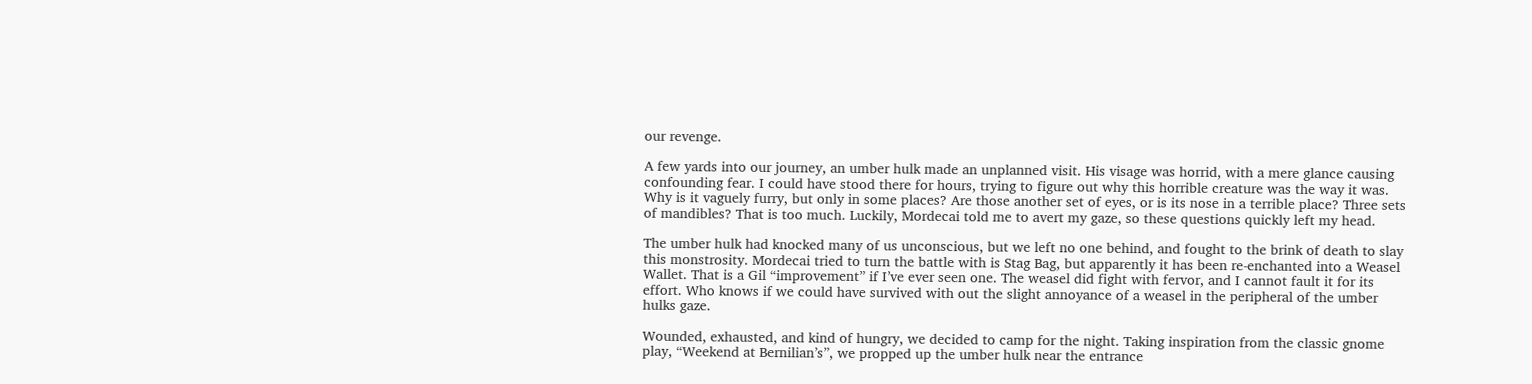our revenge.

A few yards into our journey, an umber hulk made an unplanned visit. His visage was horrid, with a mere glance causing confounding fear. I could have stood there for hours, trying to figure out why this horrible creature was the way it was. Why is it vaguely furry, but only in some places? Are those another set of eyes, or is its nose in a terrible place? Three sets of mandibles? That is too much. Luckily, Mordecai told me to avert my gaze, so these questions quickly left my head.

The umber hulk had knocked many of us unconscious, but we left no one behind, and fought to the brink of death to slay this monstrosity. Mordecai tried to turn the battle with is Stag Bag, but apparently it has been re-enchanted into a Weasel Wallet. That is a Gil “improvement” if I’ve ever seen one. The weasel did fight with fervor, and I cannot fault it for its effort. Who knows if we could have survived with out the slight annoyance of a weasel in the peripheral of the umber hulks gaze.

Wounded, exhausted, and kind of hungry, we decided to camp for the night. Taking inspiration from the classic gnome play, “Weekend at Bernilian’s”, we propped up the umber hulk near the entrance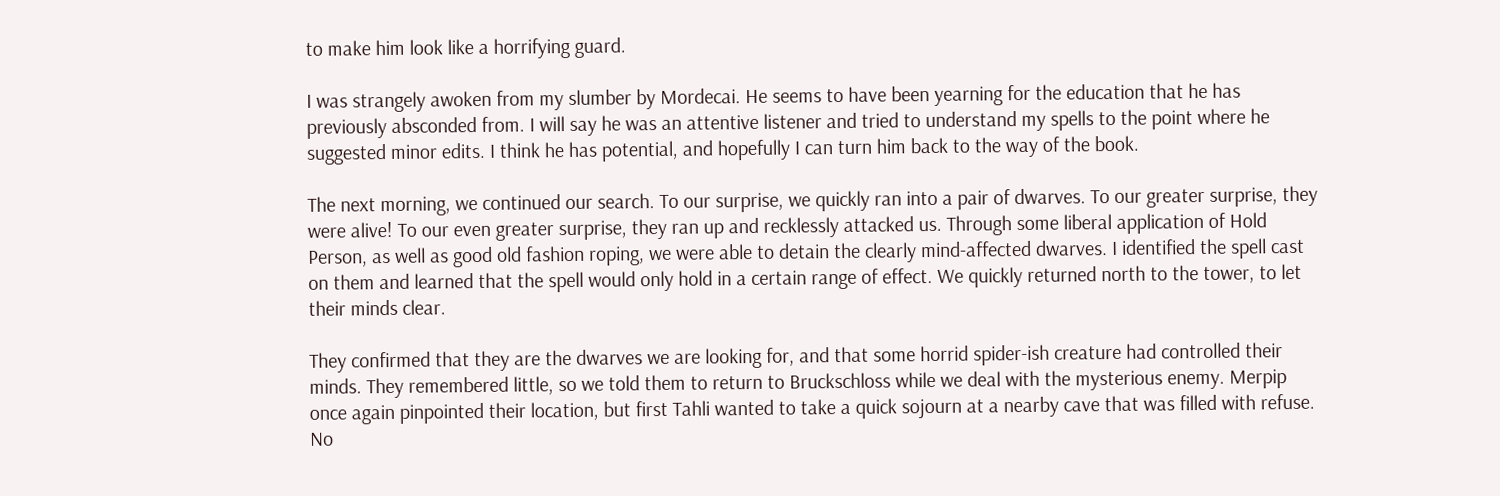to make him look like a horrifying guard.

I was strangely awoken from my slumber by Mordecai. He seems to have been yearning for the education that he has previously absconded from. I will say he was an attentive listener and tried to understand my spells to the point where he suggested minor edits. I think he has potential, and hopefully I can turn him back to the way of the book.

The next morning, we continued our search. To our surprise, we quickly ran into a pair of dwarves. To our greater surprise, they were alive! To our even greater surprise, they ran up and recklessly attacked us. Through some liberal application of Hold Person, as well as good old fashion roping, we were able to detain the clearly mind-affected dwarves. I identified the spell cast on them and learned that the spell would only hold in a certain range of effect. We quickly returned north to the tower, to let their minds clear.

They confirmed that they are the dwarves we are looking for, and that some horrid spider-ish creature had controlled their minds. They remembered little, so we told them to return to Bruckschloss while we deal with the mysterious enemy. Merpip once again pinpointed their location, but first Tahli wanted to take a quick sojourn at a nearby cave that was filled with refuse. No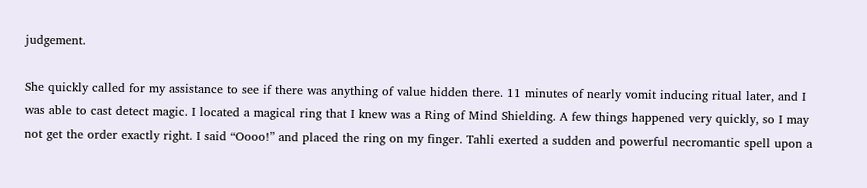judgement.

She quickly called for my assistance to see if there was anything of value hidden there. 11 minutes of nearly vomit inducing ritual later, and I was able to cast detect magic. I located a magical ring that I knew was a Ring of Mind Shielding. A few things happened very quickly, so I may not get the order exactly right. I said “Oooo!” and placed the ring on my finger. Tahli exerted a sudden and powerful necromantic spell upon a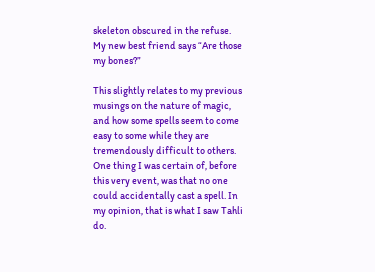skeleton obscured in the refuse. My new best friend says “Are those my bones?”

This slightly relates to my previous musings on the nature of magic, and how some spells seem to come easy to some while they are tremendously difficult to others. One thing I was certain of, before this very event, was that no one could accidentally cast a spell. In my opinion, that is what I saw Tahli do.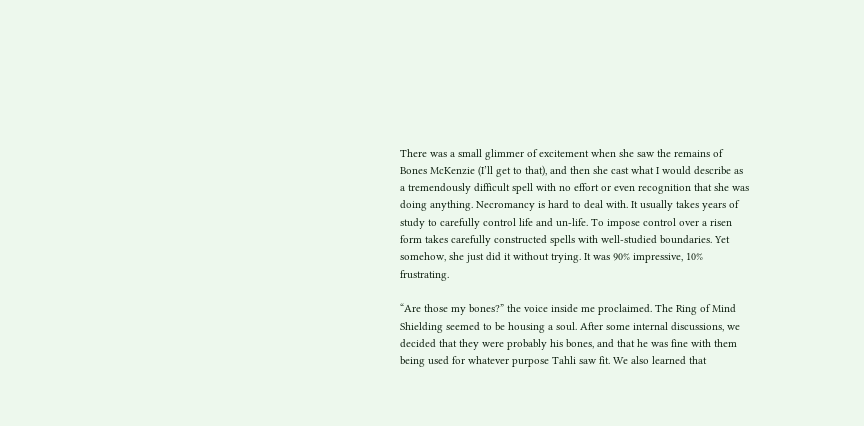There was a small glimmer of excitement when she saw the remains of Bones McKenzie (I’ll get to that), and then she cast what I would describe as a tremendously difficult spell with no effort or even recognition that she was doing anything. Necromancy is hard to deal with. It usually takes years of study to carefully control life and un-life. To impose control over a risen form takes carefully constructed spells with well-studied boundaries. Yet somehow, she just did it without trying. It was 90% impressive, 10% frustrating.

“Are those my bones?” the voice inside me proclaimed. The Ring of Mind Shielding seemed to be housing a soul. After some internal discussions, we decided that they were probably his bones, and that he was fine with them being used for whatever purpose Tahli saw fit. We also learned that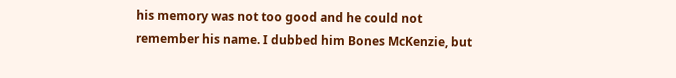his memory was not too good and he could not remember his name. I dubbed him Bones McKenzie, but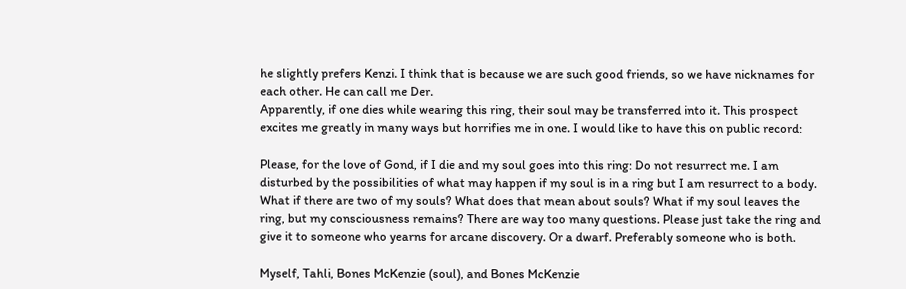he slightly prefers Kenzi. I think that is because we are such good friends, so we have nicknames for each other. He can call me Der.
Apparently, if one dies while wearing this ring, their soul may be transferred into it. This prospect excites me greatly in many ways but horrifies me in one. I would like to have this on public record:

Please, for the love of Gond, if I die and my soul goes into this ring: Do not resurrect me. I am disturbed by the possibilities of what may happen if my soul is in a ring but I am resurrect to a body. What if there are two of my souls? What does that mean about souls? What if my soul leaves the ring, but my consciousness remains? There are way too many questions. Please just take the ring and give it to someone who yearns for arcane discovery. Or a dwarf. Preferably someone who is both.

Myself, Tahli, Bones McKenzie (soul), and Bones McKenzie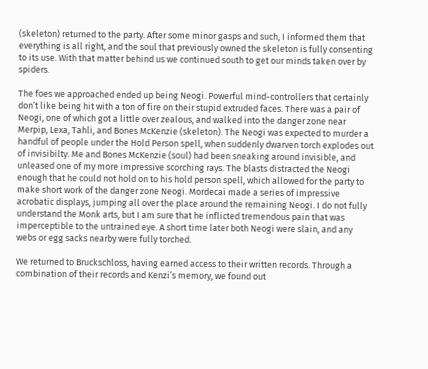(skeleton) returned to the party. After some minor gasps and such, I informed them that everything is all right, and the soul that previously owned the skeleton is fully consenting to its use. With that matter behind us we continued south to get our minds taken over by spiders.

The foes we approached ended up being Neogi. Powerful mind-controllers that certainly don’t like being hit with a ton of fire on their stupid extruded faces. There was a pair of Neogi, one of which got a little over zealous, and walked into the danger zone near Merpip, Lexa, Tahli, and Bones McKenzie (skeleton). The Neogi was expected to murder a handful of people under the Hold Person spell, when suddenly dwarven torch explodes out of invisibilty. Me and Bones McKenzie (soul) had been sneaking around invisible, and unleased one of my more impressive scorching rays. The blasts distracted the Neogi enough that he could not hold on to his hold person spell, which allowed for the party to make short work of the danger zone Neogi. Mordecai made a series of impressive acrobatic displays, jumping all over the place around the remaining Neogi. I do not fully understand the Monk arts, but I am sure that he inflicted tremendous pain that was imperceptible to the untrained eye. A short time later both Neogi were slain, and any webs or egg sacks nearby were fully torched.

We returned to Bruckschloss, having earned access to their written records. Through a combination of their records and Kenzi’s memory, we found out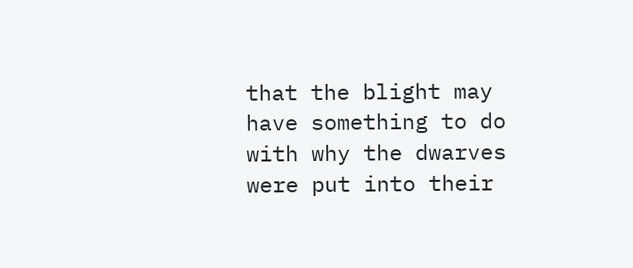that the blight may have something to do with why the dwarves were put into their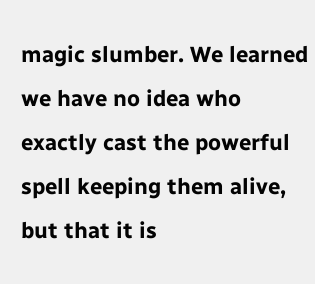magic slumber. We learned we have no idea who exactly cast the powerful spell keeping them alive, but that it is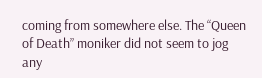coming from somewhere else. The “Queen of Death” moniker did not seem to jog any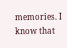memories. I know that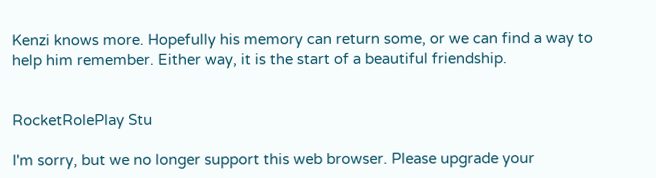Kenzi knows more. Hopefully his memory can return some, or we can find a way to help him remember. Either way, it is the start of a beautiful friendship.


RocketRolePlay Stu

I'm sorry, but we no longer support this web browser. Please upgrade your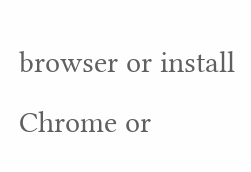browser or install Chrome or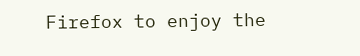Firefox to enjoy the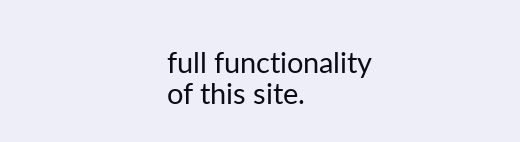full functionality of this site.